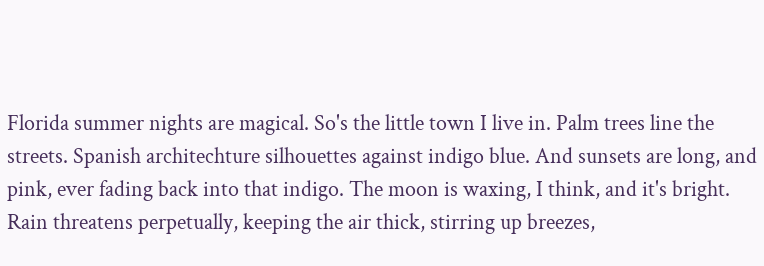Florida summer nights are magical. So's the little town I live in. Palm trees line the streets. Spanish architechture silhouettes against indigo blue. And sunsets are long, and pink, ever fading back into that indigo. The moon is waxing, I think, and it's bright. Rain threatens perpetually, keeping the air thick, stirring up breezes,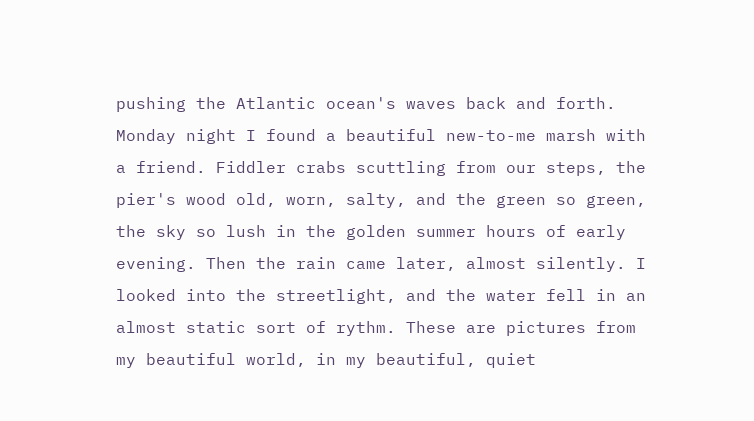pushing the Atlantic ocean's waves back and forth. Monday night I found a beautiful new-to-me marsh with a friend. Fiddler crabs scuttling from our steps, the pier's wood old, worn, salty, and the green so green, the sky so lush in the golden summer hours of early evening. Then the rain came later, almost silently. I looked into the streetlight, and the water fell in an almost static sort of rythm. These are pictures from my beautiful world, in my beautiful, quiet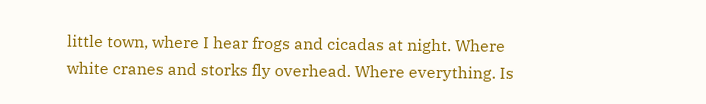little town, where I hear frogs and cicadas at night. Where white cranes and storks fly overhead. Where everything. Is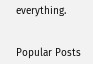everything.


Popular Posts